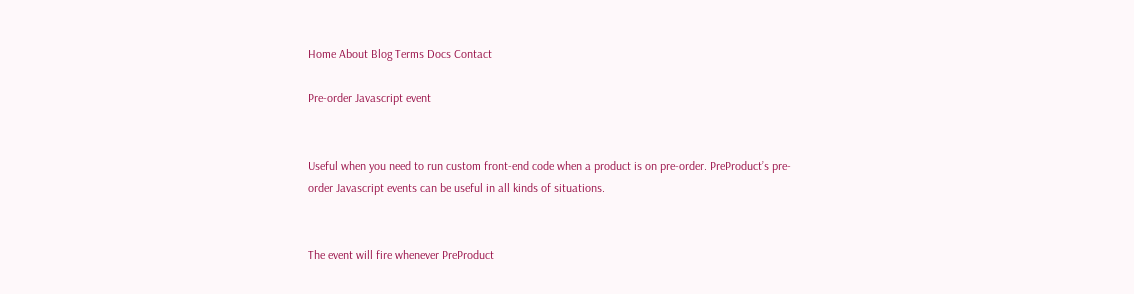Home About Blog Terms Docs Contact

Pre-order Javascript event


Useful when you need to run custom front-end code when a product is on pre-order. PreProduct’s pre-order Javascript events can be useful in all kinds of situations.


The event will fire whenever PreProduct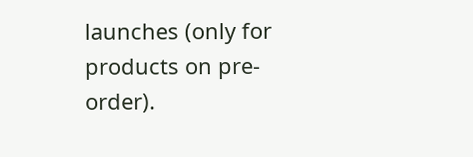launches (only for products on pre-order).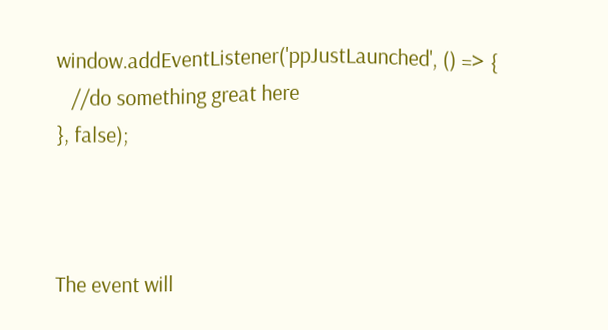window.addEventListener('ppJustLaunched', () => {
   //do something great here
}, false);



The event will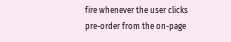fire whenever the user clicks pre-order from the on-page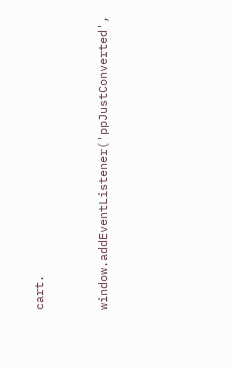cart.


window.addEventListener('ppJustConverted',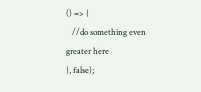() => {
   //do something even greater here
}, false);